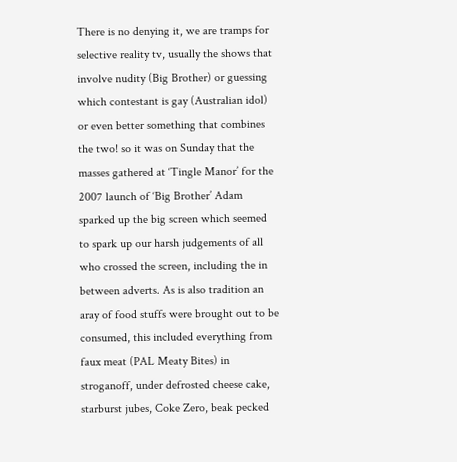There is no denying it, we are tramps for selective reality tv, usually the shows that involve nudity (Big Brother) or guessing which contestant is gay (Australian idol) or even better something that combines the two! so it was on Sunday that the masses gathered at ‘Tingle Manor’ for the 2007 launch of ‘Big Brother’ Adam sparked up the big screen which seemed to spark up our harsh judgements of all who crossed the screen, including the in between adverts. As is also tradition an aray of food stuffs were brought out to be consumed, this included everything from faux meat (PAL Meaty Bites) in stroganoff, under defrosted cheese cake, starburst jubes, Coke Zero, beak pecked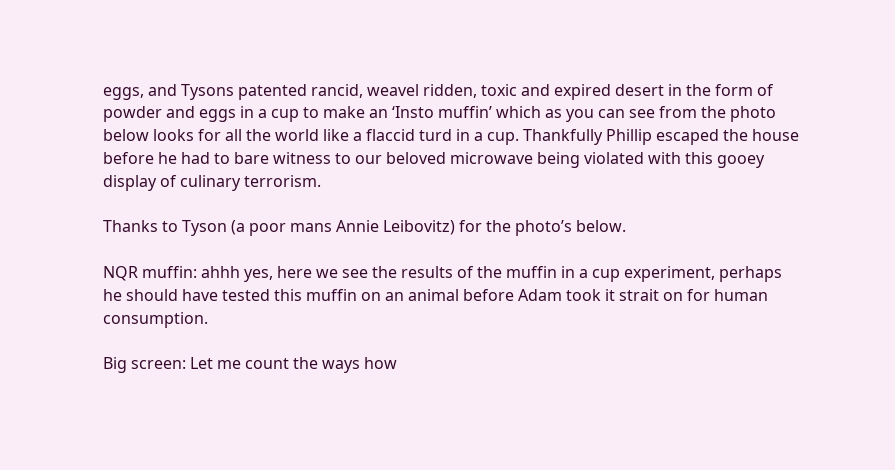eggs, and Tysons patented rancid, weavel ridden, toxic and expired desert in the form of powder and eggs in a cup to make an ‘Insto muffin’ which as you can see from the photo below looks for all the world like a flaccid turd in a cup. Thankfully Phillip escaped the house before he had to bare witness to our beloved microwave being violated with this gooey display of culinary terrorism.

Thanks to Tyson (a poor mans Annie Leibovitz) for the photo’s below.

NQR muffin: ahhh yes, here we see the results of the muffin in a cup experiment, perhaps he should have tested this muffin on an animal before Adam took it strait on for human consumption.

Big screen: Let me count the ways how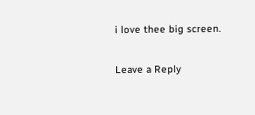i love thee big screen.

Leave a Reply